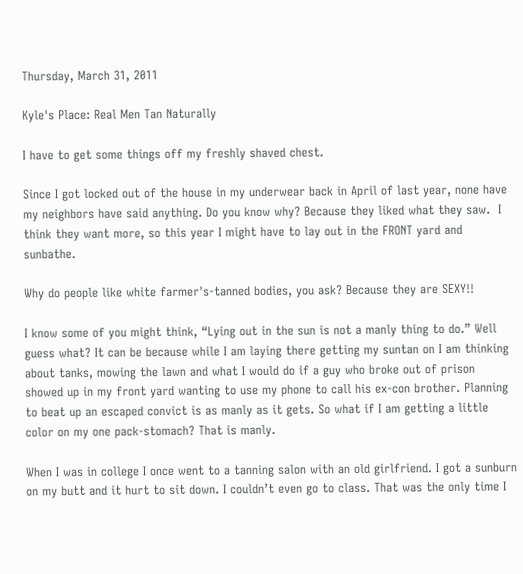Thursday, March 31, 2011

Kyle's Place: Real Men Tan Naturally

I have to get some things off my freshly shaved chest.

Since I got locked out of the house in my underwear back in April of last year, none have my neighbors have said anything. Do you know why? Because they liked what they saw.  I think they want more, so this year I might have to lay out in the FRONT yard and sunbathe.

Why do people like white farmer's-tanned bodies, you ask? Because they are SEXY!!

I know some of you might think, “Lying out in the sun is not a manly thing to do.” Well guess what? It can be because while I am laying there getting my suntan on I am thinking about tanks, mowing the lawn and what I would do if a guy who broke out of prison showed up in my front yard wanting to use my phone to call his ex-con brother. Planning to beat up an escaped convict is as manly as it gets. So what if I am getting a little color on my one pack-stomach? That is manly.

When I was in college I once went to a tanning salon with an old girlfriend. I got a sunburn on my butt and it hurt to sit down. I couldn’t even go to class. That was the only time I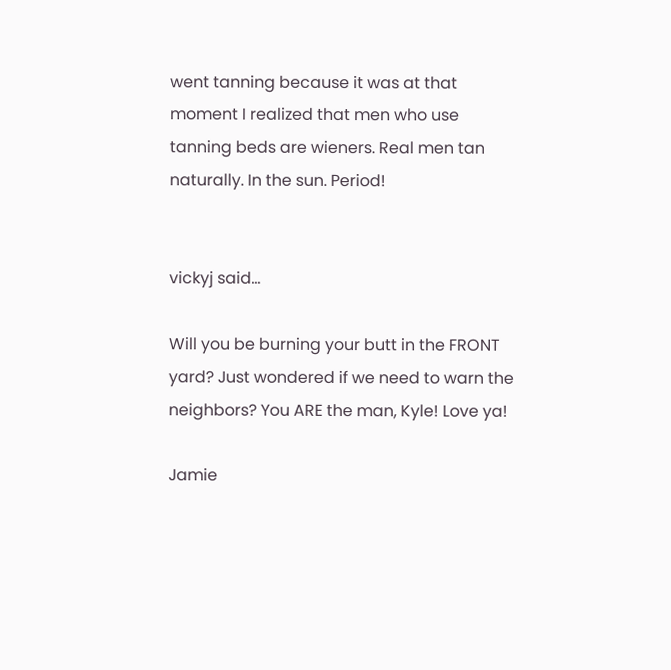went tanning because it was at that moment I realized that men who use tanning beds are wieners. Real men tan naturally. In the sun. Period!


vickyj said...

Will you be burning your butt in the FRONT yard? Just wondered if we need to warn the neighbors? You ARE the man, Kyle! Love ya!

Jamie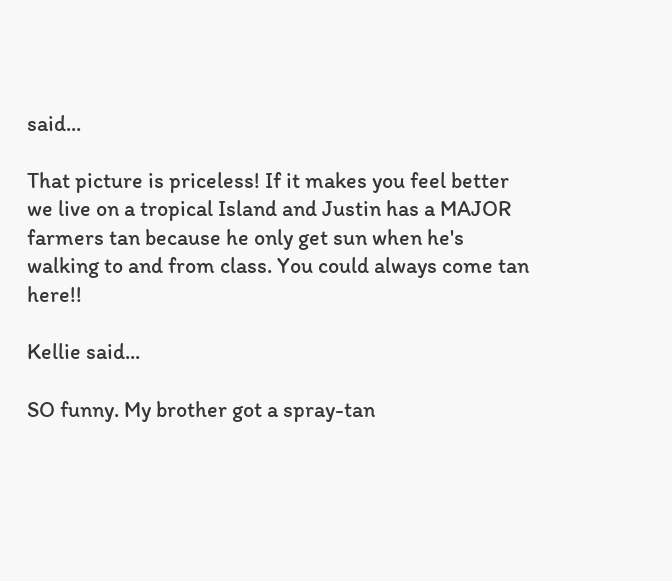said...

That picture is priceless! If it makes you feel better we live on a tropical Island and Justin has a MAJOR farmers tan because he only get sun when he's walking to and from class. You could always come tan here!!

Kellie said...

SO funny. My brother got a spray-tan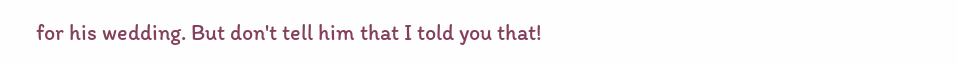for his wedding. But don't tell him that I told you that!